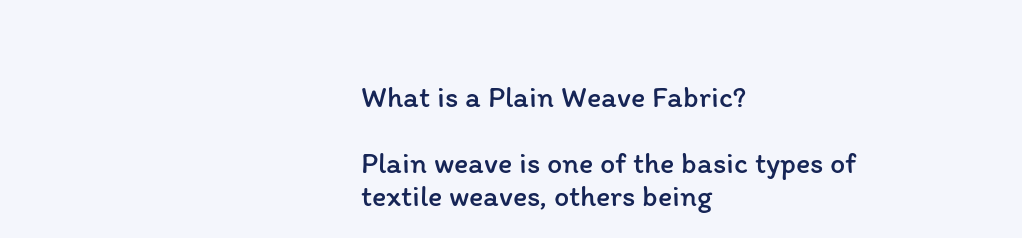What is a Plain Weave Fabric?

Plain weave is one of the basic types of textile weaves, others being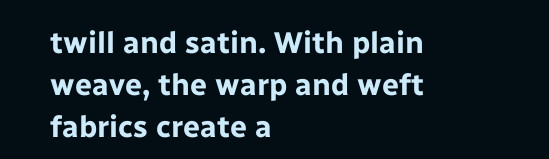twill and satin. With plain weave, the warp and weft fabrics create a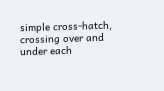simple cross-hatch, crossing over and under each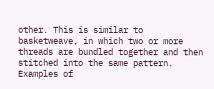other. This is similar to basketweave, in which two or more threads are bundled together and then stitched into the same pattern. Examples of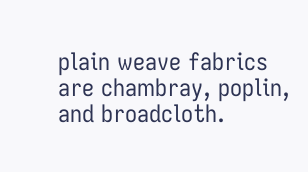plain weave fabrics are chambray, poplin, and broadcloth.